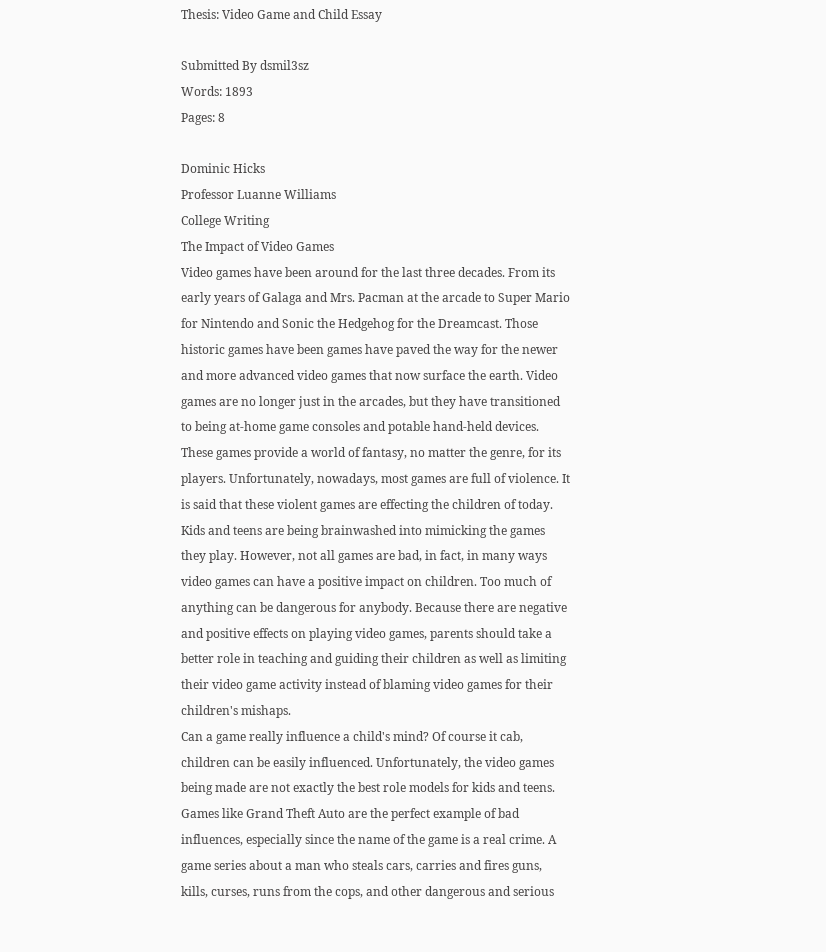Thesis: Video Game and Child Essay

Submitted By dsmil3sz
Words: 1893
Pages: 8

Dominic Hicks
Professor Luanne Williams
College Writing
The Impact of Video Games
Video games have been around for the last three decades. From its early years of Galaga and Mrs. Pacman at the arcade to Super Mario for Nintendo and Sonic the Hedgehog for the Dreamcast. Those historic games have been games have paved the way for the newer and more advanced video games that now surface the earth. Video games are no longer just in the arcades, but they have transitioned to being at-home game consoles and potable hand-held devices. These games provide a world of fantasy, no matter the genre, for its players. Unfortunately, nowadays, most games are full of violence. It is said that these violent games are effecting the children of today. Kids and teens are being brainwashed into mimicking the games they play. However, not all games are bad, in fact, in many ways video games can have a positive impact on children. Too much of anything can be dangerous for anybody. Because there are negative and positive effects on playing video games, parents should take a better role in teaching and guiding their children as well as limiting their video game activity instead of blaming video games for their children's mishaps.
Can a game really influence a child's mind? Of course it cab, children can be easily influenced. Unfortunately, the video games being made are not exactly the best role models for kids and teens. Games like Grand Theft Auto are the perfect example of bad influences, especially since the name of the game is a real crime. A game series about a man who steals cars, carries and fires guns, kills, curses, runs from the cops, and other dangerous and serious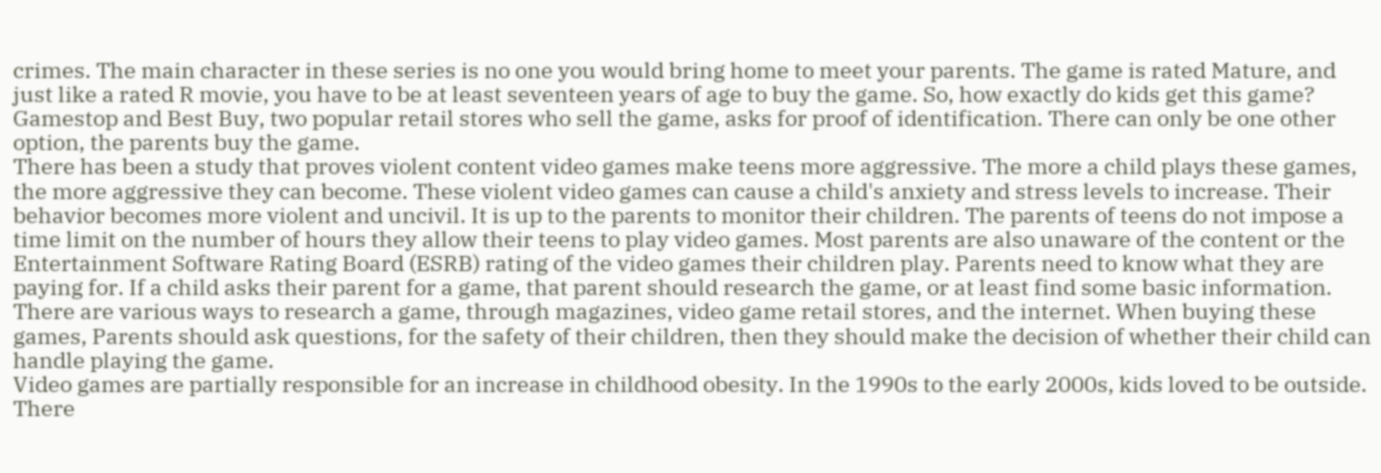crimes. The main character in these series is no one you would bring home to meet your parents. The game is rated Mature, and just like a rated R movie, you have to be at least seventeen years of age to buy the game. So, how exactly do kids get this game? Gamestop and Best Buy, two popular retail stores who sell the game, asks for proof of identification. There can only be one other option, the parents buy the game.
There has been a study that proves violent content video games make teens more aggressive. The more a child plays these games, the more aggressive they can become. These violent video games can cause a child's anxiety and stress levels to increase. Their behavior becomes more violent and uncivil. It is up to the parents to monitor their children. The parents of teens do not impose a time limit on the number of hours they allow their teens to play video games. Most parents are also unaware of the content or the Entertainment Software Rating Board (ESRB) rating of the video games their children play. Parents need to know what they are paying for. If a child asks their parent for a game, that parent should research the game, or at least find some basic information. There are various ways to research a game, through magazines, video game retail stores, and the internet. When buying these games, Parents should ask questions, for the safety of their children, then they should make the decision of whether their child can handle playing the game.
Video games are partially responsible for an increase in childhood obesity. In the 1990s to the early 2000s, kids loved to be outside. There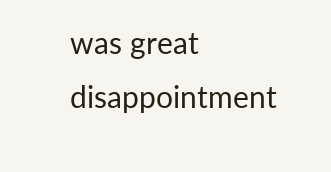was great disappointment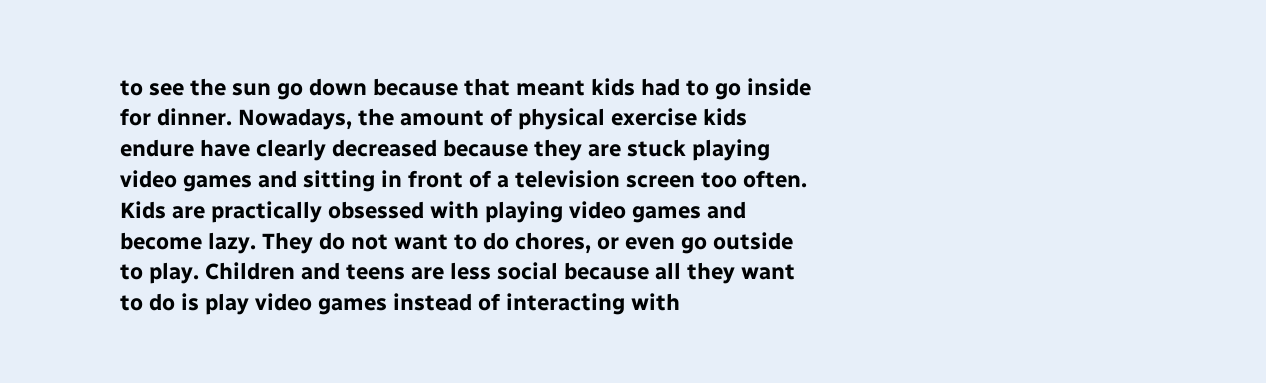to see the sun go down because that meant kids had to go inside for dinner. Nowadays, the amount of physical exercise kids endure have clearly decreased because they are stuck playing video games and sitting in front of a television screen too often. Kids are practically obsessed with playing video games and become lazy. They do not want to do chores, or even go outside to play. Children and teens are less social because all they want to do is play video games instead of interacting with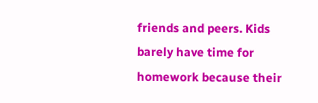friends and peers. Kids barely have time for homework because their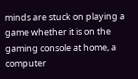minds are stuck on playing a game whether it is on the gaming console at home, a computer